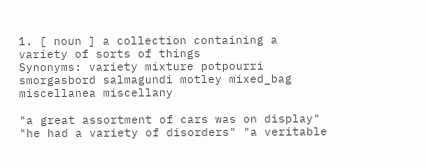1. [ noun ] a collection containing a variety of sorts of things
Synonyms: variety mixture potpourri smorgasbord salmagundi motley mixed_bag miscellanea miscellany

"a great assortment of cars was on display" "he had a variety of disorders" "a veritable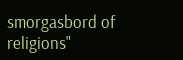smorgasbord of religions"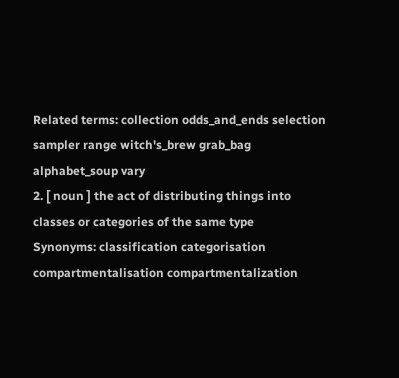Related terms: collection odds_and_ends selection sampler range witch's_brew grab_bag alphabet_soup vary
2. [ noun ] the act of distributing things into classes or categories of the same type
Synonyms: classification categorisation compartmentalisation compartmentalization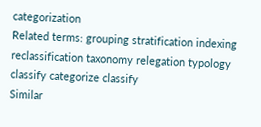categorization
Related terms: grouping stratification indexing reclassification taxonomy relegation typology classify categorize classify
Similar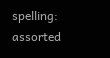spelling:   assorted